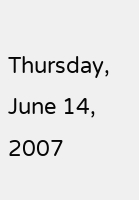Thursday, June 14, 2007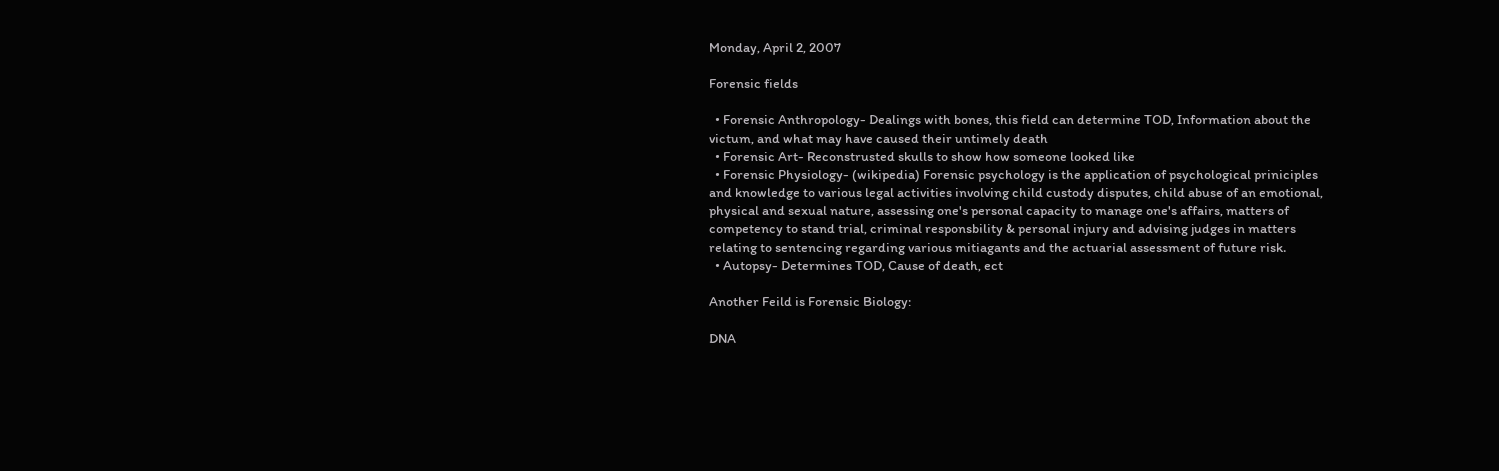Monday, April 2, 2007

Forensic fields

  • Forensic Anthropology- Dealings with bones, this field can determine TOD, Information about the victum, and what may have caused their untimely death
  • Forensic Art- Reconstrusted skulls to show how someone looked like
  • Forensic Physiology- (wikipedia) Forensic psychology is the application of psychological priniciples and knowledge to various legal activities involving child custody disputes, child abuse of an emotional, physical and sexual nature, assessing one's personal capacity to manage one's affairs, matters of competency to stand trial, criminal responsbility & personal injury and advising judges in matters relating to sentencing regarding various mitiagants and the actuarial assessment of future risk.
  • Autopsy- Determines TOD, Cause of death, ect

Another Feild is Forensic Biology:

DNA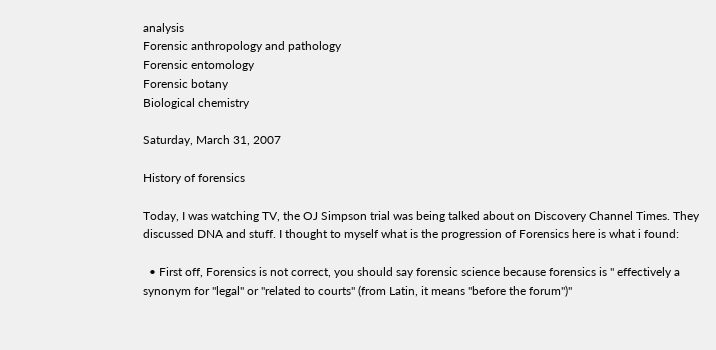analysis
Forensic anthropology and pathology
Forensic entomology
Forensic botany
Biological chemistry

Saturday, March 31, 2007

History of forensics

Today, I was watching TV, the OJ Simpson trial was being talked about on Discovery Channel Times. They discussed DNA and stuff. I thought to myself what is the progression of Forensics here is what i found:

  • First off, Forensics is not correct, you should say forensic science because forensics is " effectively a synonym for "legal" or "related to courts" (from Latin, it means "before the forum")"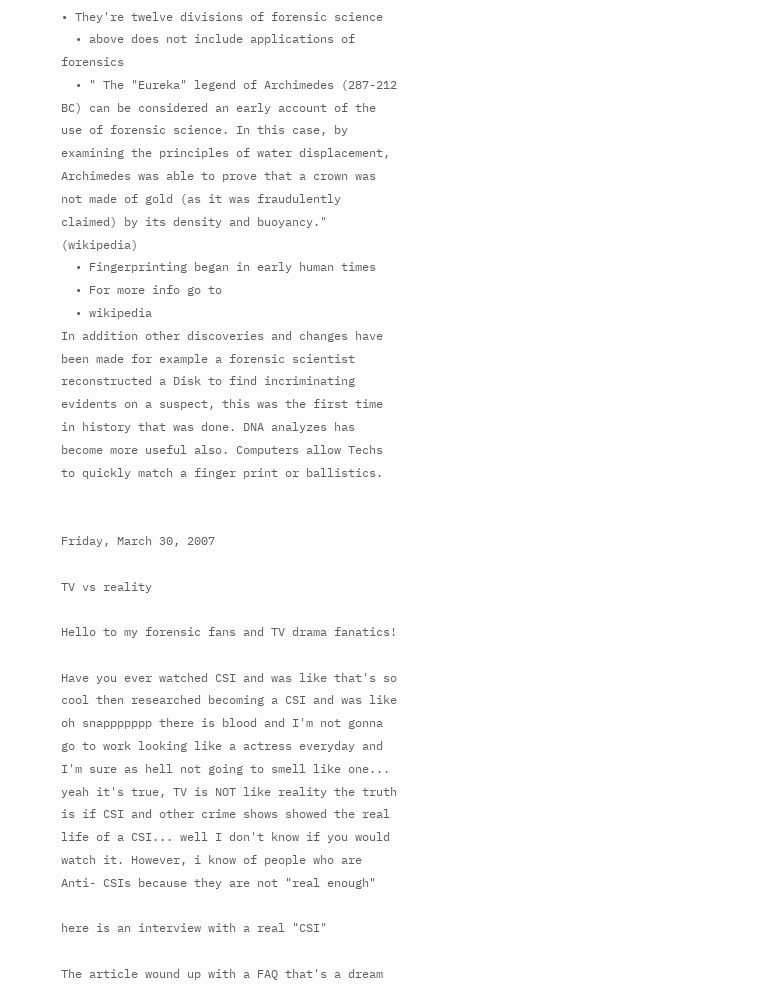• They're twelve divisions of forensic science
  • above does not include applications of forensics
  • " The "Eureka" legend of Archimedes (287-212 BC) can be considered an early account of the use of forensic science. In this case, by examining the principles of water displacement, Archimedes was able to prove that a crown was not made of gold (as it was fraudulently claimed) by its density and buoyancy." (wikipedia)
  • Fingerprinting began in early human times
  • For more info go to
  • wikipedia
In addition other discoveries and changes have been made for example a forensic scientist reconstructed a Disk to find incriminating evidents on a suspect, this was the first time in history that was done. DNA analyzes has become more useful also. Computers allow Techs to quickly match a finger print or ballistics.


Friday, March 30, 2007

TV vs reality

Hello to my forensic fans and TV drama fanatics!

Have you ever watched CSI and was like that's so cool then researched becoming a CSI and was like oh snappppppp there is blood and I'm not gonna go to work looking like a actress everyday and I'm sure as hell not going to smell like one... yeah it's true, TV is NOT like reality the truth is if CSI and other crime shows showed the real life of a CSI... well I don't know if you would watch it. However, i know of people who are Anti- CSIs because they are not "real enough"

here is an interview with a real "CSI"

The article wound up with a FAQ that's a dream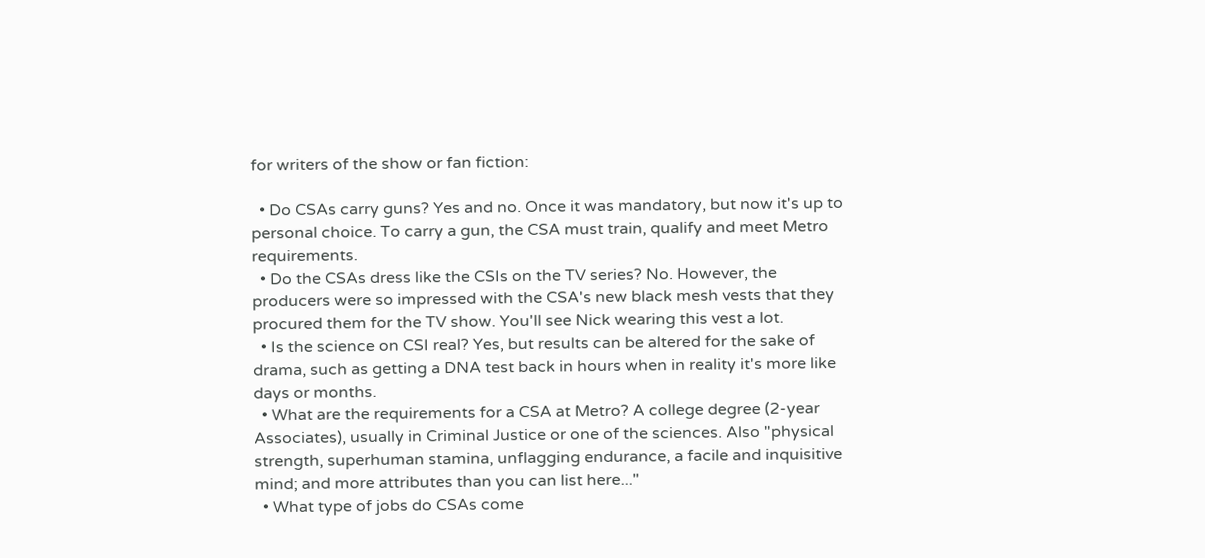for writers of the show or fan fiction:

  • Do CSAs carry guns? Yes and no. Once it was mandatory, but now it's up to personal choice. To carry a gun, the CSA must train, qualify and meet Metro requirements.
  • Do the CSAs dress like the CSIs on the TV series? No. However, the producers were so impressed with the CSA's new black mesh vests that they procured them for the TV show. You'll see Nick wearing this vest a lot.
  • Is the science on CSI real? Yes, but results can be altered for the sake of drama, such as getting a DNA test back in hours when in reality it's more like days or months.
  • What are the requirements for a CSA at Metro? A college degree (2-year Associates), usually in Criminal Justice or one of the sciences. Also "physical strength, superhuman stamina, unflagging endurance, a facile and inquisitive mind; and more attributes than you can list here..."
  • What type of jobs do CSAs come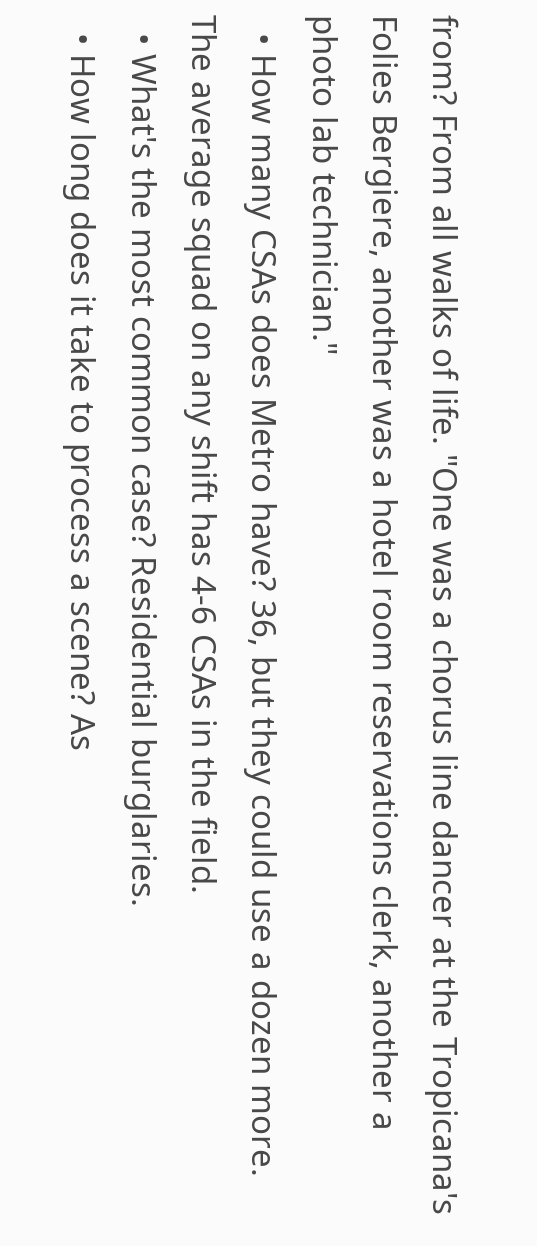from? From all walks of life. "One was a chorus line dancer at the Tropicana's Folies Bergiere, another was a hotel room reservations clerk, another a photo lab technician."
  • How many CSAs does Metro have? 36, but they could use a dozen more. The average squad on any shift has 4-6 CSAs in the field.
  • What's the most common case? Residential burglaries.
  • How long does it take to process a scene? As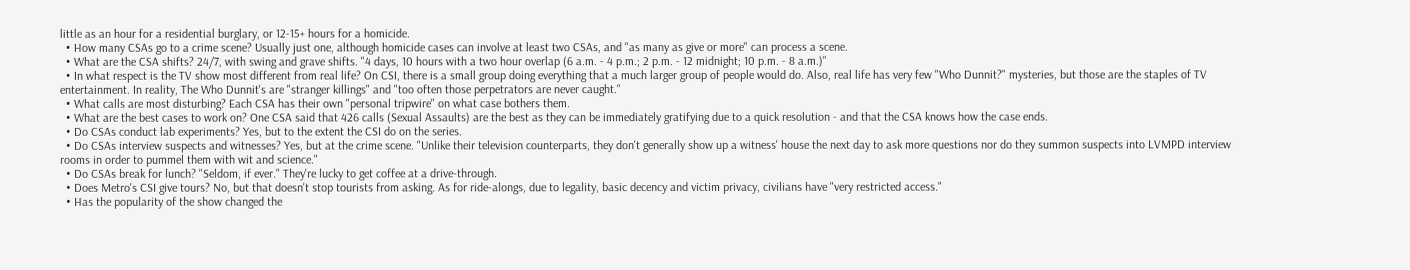little as an hour for a residential burglary, or 12-15+ hours for a homicide.
  • How many CSAs go to a crime scene? Usually just one, although homicide cases can involve at least two CSAs, and "as many as give or more" can process a scene.
  • What are the CSA shifts? 24/7, with swing and grave shifts. "4 days, 10 hours with a two hour overlap (6 a.m. - 4 p.m.; 2 p.m. - 12 midnight; 10 p.m. - 8 a.m.)"
  • In what respect is the TV show most different from real life? On CSI, there is a small group doing everything that a much larger group of people would do. Also, real life has very few "Who Dunnit?" mysteries, but those are the staples of TV entertainment. In reality, The Who Dunnit's are "stranger killings" and "too often those perpetrators are never caught."
  • What calls are most disturbing? Each CSA has their own "personal tripwire" on what case bothers them.
  • What are the best cases to work on? One CSA said that 426 calls (Sexual Assaults) are the best as they can be immediately gratifying due to a quick resolution - and that the CSA knows how the case ends.
  • Do CSAs conduct lab experiments? Yes, but to the extent the CSI do on the series.
  • Do CSAs interview suspects and witnesses? Yes, but at the crime scene. "Unlike their television counterparts, they don't generally show up a witness' house the next day to ask more questions nor do they summon suspects into LVMPD interview rooms in order to pummel them with wit and science."
  • Do CSAs break for lunch? "Seldom, if ever." They're lucky to get coffee at a drive-through.
  • Does Metro's CSI give tours? No, but that doesn't stop tourists from asking. As for ride-alongs, due to legality, basic decency and victim privacy, civilians have "very restricted access."
  • Has the popularity of the show changed the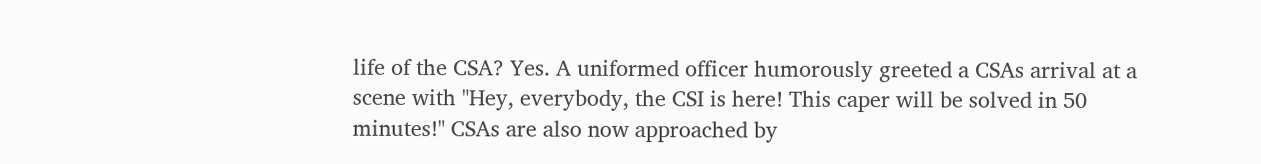life of the CSA? Yes. A uniformed officer humorously greeted a CSAs arrival at a scene with "Hey, everybody, the CSI is here! This caper will be solved in 50 minutes!" CSAs are also now approached by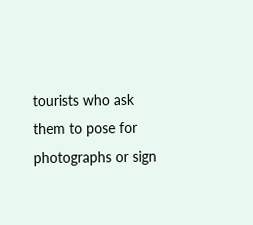tourists who ask them to pose for photographs or sign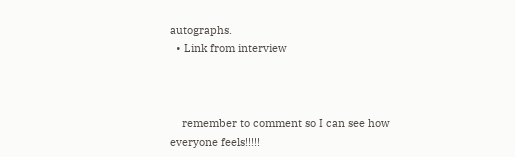autographs.
  • Link from interview



    remember to comment so I can see how everyone feels!!!!!